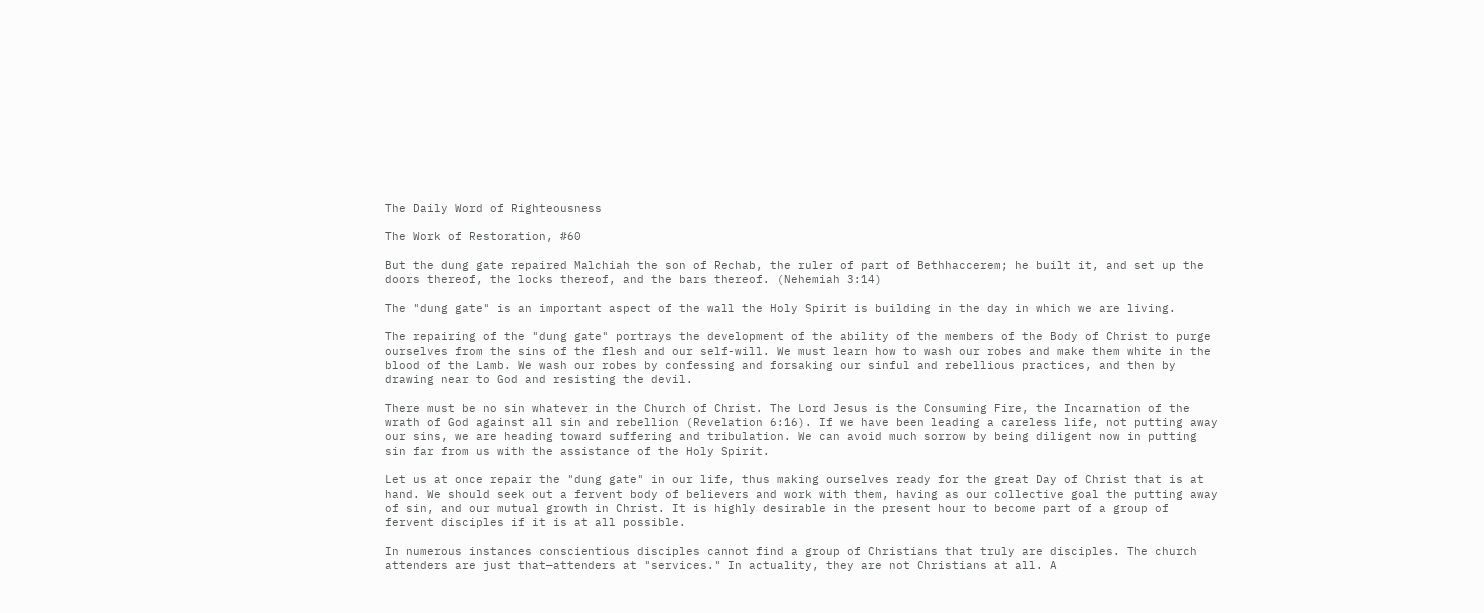The Daily Word of Righteousness

The Work of Restoration, #60

But the dung gate repaired Malchiah the son of Rechab, the ruler of part of Bethhaccerem; he built it, and set up the doors thereof, the locks thereof, and the bars thereof. (Nehemiah 3:14)

The "dung gate" is an important aspect of the wall the Holy Spirit is building in the day in which we are living.

The repairing of the "dung gate" portrays the development of the ability of the members of the Body of Christ to purge ourselves from the sins of the flesh and our self-will. We must learn how to wash our robes and make them white in the blood of the Lamb. We wash our robes by confessing and forsaking our sinful and rebellious practices, and then by drawing near to God and resisting the devil.

There must be no sin whatever in the Church of Christ. The Lord Jesus is the Consuming Fire, the Incarnation of the wrath of God against all sin and rebellion (Revelation 6:16). If we have been leading a careless life, not putting away our sins, we are heading toward suffering and tribulation. We can avoid much sorrow by being diligent now in putting sin far from us with the assistance of the Holy Spirit.

Let us at once repair the "dung gate" in our life, thus making ourselves ready for the great Day of Christ that is at hand. We should seek out a fervent body of believers and work with them, having as our collective goal the putting away of sin, and our mutual growth in Christ. It is highly desirable in the present hour to become part of a group of fervent disciples if it is at all possible.

In numerous instances conscientious disciples cannot find a group of Christians that truly are disciples. The church attenders are just that—attenders at "services." In actuality, they are not Christians at all. A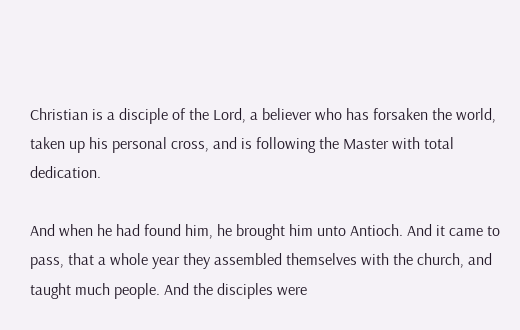Christian is a disciple of the Lord, a believer who has forsaken the world, taken up his personal cross, and is following the Master with total dedication.

And when he had found him, he brought him unto Antioch. And it came to pass, that a whole year they assembled themselves with the church, and taught much people. And the disciples were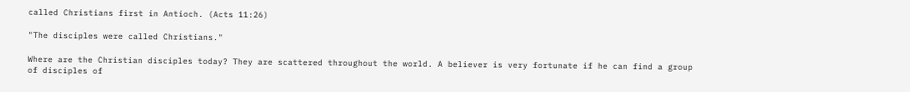called Christians first in Antioch. (Acts 11:26)

"The disciples were called Christians."

Where are the Christian disciples today? They are scattered throughout the world. A believer is very fortunate if he can find a group of disciples of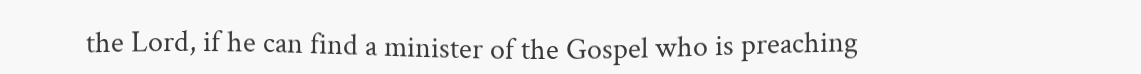the Lord, if he can find a minister of the Gospel who is preaching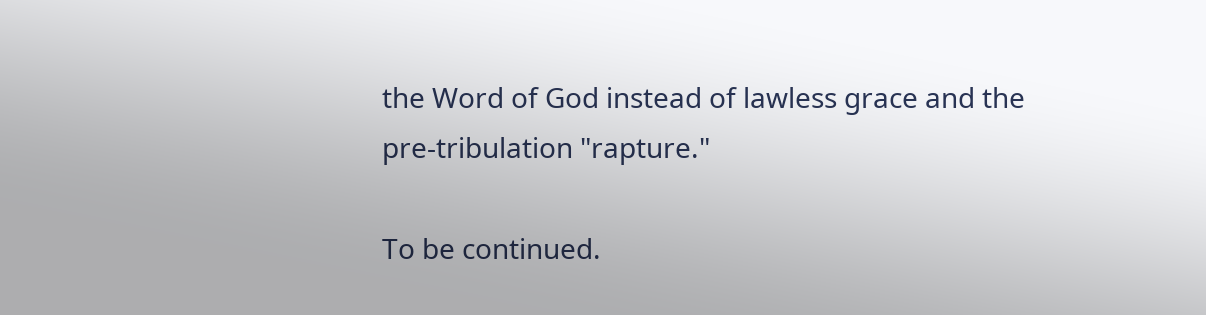the Word of God instead of lawless grace and the pre-tribulation "rapture."

To be continued.